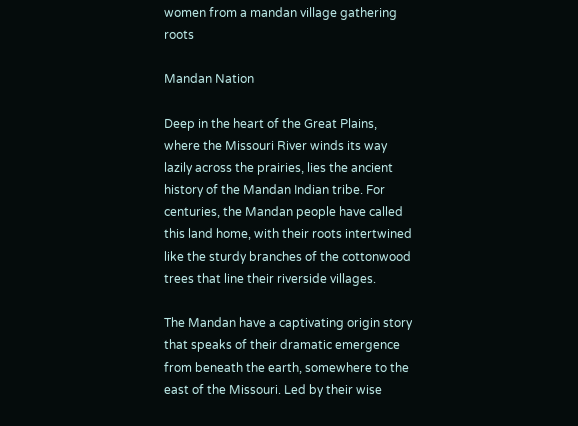women from a mandan village gathering roots

Mandan Nation

Deep in the heart of the Great Plains, where the Missouri River winds its way lazily across the prairies, lies the ancient history of the Mandan Indian tribe. For centuries, the Mandan people have called this land home, with their roots intertwined like the sturdy branches of the cottonwood trees that line their riverside villages.

The Mandan have a captivating origin story that speaks of their dramatic emergence from beneath the earth, somewhere to the east of the Missouri. Led by their wise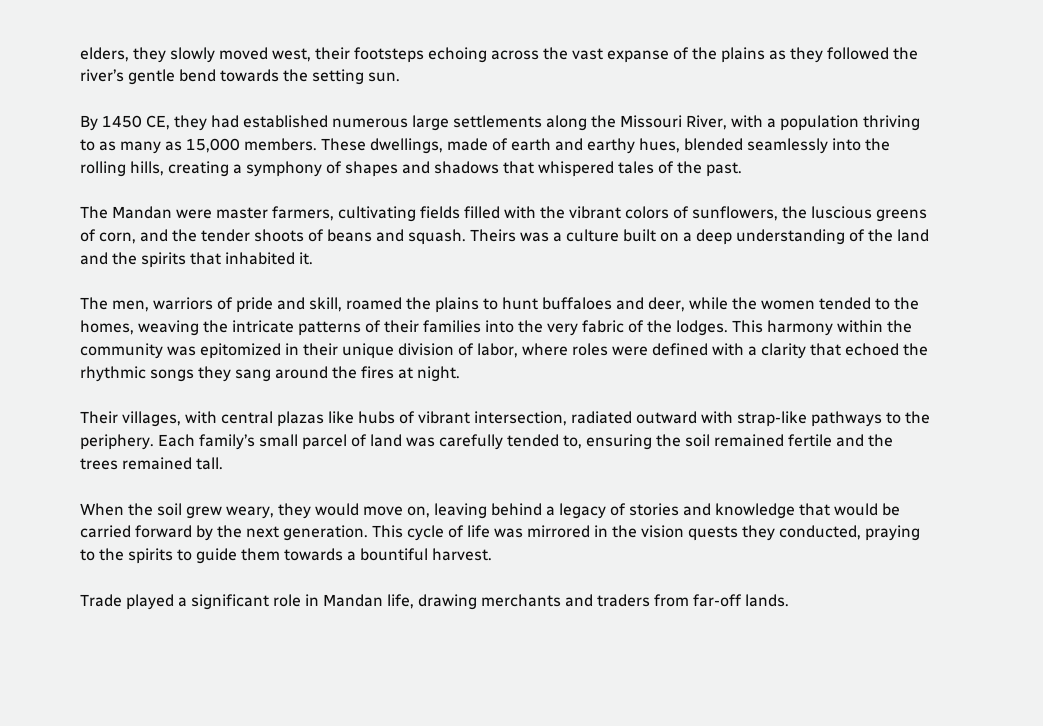elders, they slowly moved west, their footsteps echoing across the vast expanse of the plains as they followed the river’s gentle bend towards the setting sun.

By 1450 CE, they had established numerous large settlements along the Missouri River, with a population thriving to as many as 15,000 members. These dwellings, made of earth and earthy hues, blended seamlessly into the rolling hills, creating a symphony of shapes and shadows that whispered tales of the past.

The Mandan were master farmers, cultivating fields filled with the vibrant colors of sunflowers, the luscious greens of corn, and the tender shoots of beans and squash. Theirs was a culture built on a deep understanding of the land and the spirits that inhabited it.

The men, warriors of pride and skill, roamed the plains to hunt buffaloes and deer, while the women tended to the homes, weaving the intricate patterns of their families into the very fabric of the lodges. This harmony within the community was epitomized in their unique division of labor, where roles were defined with a clarity that echoed the rhythmic songs they sang around the fires at night.

Their villages, with central plazas like hubs of vibrant intersection, radiated outward with strap-like pathways to the periphery. Each family’s small parcel of land was carefully tended to, ensuring the soil remained fertile and the trees remained tall.

When the soil grew weary, they would move on, leaving behind a legacy of stories and knowledge that would be carried forward by the next generation. This cycle of life was mirrored in the vision quests they conducted, praying to the spirits to guide them towards a bountiful harvest.

Trade played a significant role in Mandan life, drawing merchants and traders from far-off lands.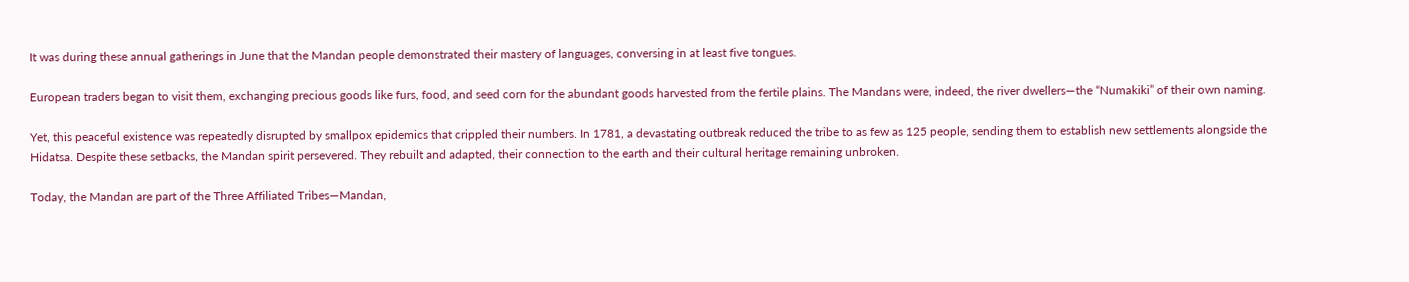It was during these annual gatherings in June that the Mandan people demonstrated their mastery of languages, conversing in at least five tongues.

European traders began to visit them, exchanging precious goods like furs, food, and seed corn for the abundant goods harvested from the fertile plains. The Mandans were, indeed, the river dwellers—the “Numakiki” of their own naming.

Yet, this peaceful existence was repeatedly disrupted by smallpox epidemics that crippled their numbers. In 1781, a devastating outbreak reduced the tribe to as few as 125 people, sending them to establish new settlements alongside the Hidatsa. Despite these setbacks, the Mandan spirit persevered. They rebuilt and adapted, their connection to the earth and their cultural heritage remaining unbroken.

Today, the Mandan are part of the Three Affiliated Tribes—Mandan,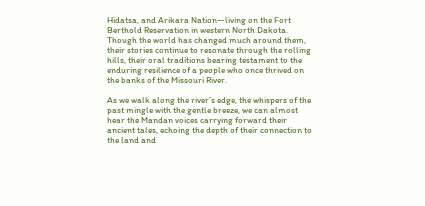Hidatsa, and Arikara Nation—living on the Fort Berthold Reservation in western North Dakota. Though the world has changed much around them, their stories continue to resonate through the rolling hills, their oral traditions bearing testament to the enduring resilience of a people who once thrived on the banks of the Missouri River.

As we walk along the river’s edge, the whispers of the past mingle with the gentle breeze, we can almost hear the Mandan voices carrying forward their ancient tales, echoing the depth of their connection to the land and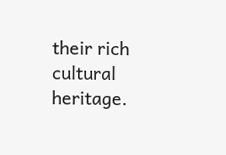their rich cultural heritage.